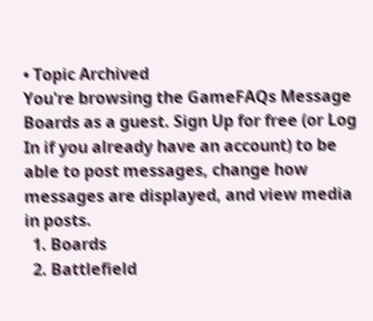• Topic Archived
You're browsing the GameFAQs Message Boards as a guest. Sign Up for free (or Log In if you already have an account) to be able to post messages, change how messages are displayed, and view media in posts.
  1. Boards
  2. Battlefield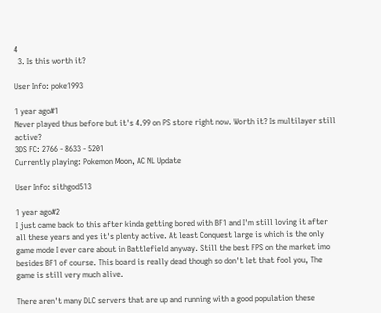4
  3. Is this worth it?

User Info: poke1993

1 year ago#1
Never played thus before but it's 4.99 on PS store right now. Worth it? Is multilayer still active?
3DS FC: 2766 - 8633 - 5201
Currently playing: Pokemon Moon, AC NL Update

User Info: sithgod513

1 year ago#2
I just came back to this after kinda getting bored with BF1 and I'm still loving it after all these years and yes it's plenty active. At least Conquest large is which is the only game mode I ever care about in Battlefield anyway. Still the best FPS on the market imo besides BF1 of course. This board is really dead though so don't let that fool you, The game is still very much alive.

There aren't many DLC servers that are up and running with a good population these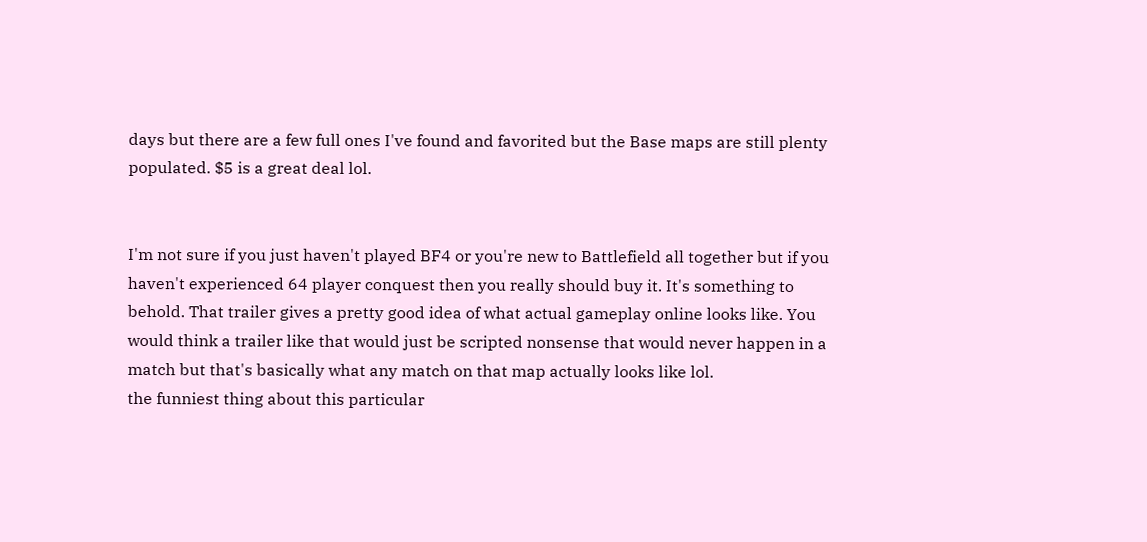days but there are a few full ones I've found and favorited but the Base maps are still plenty populated. $5 is a great deal lol.


I'm not sure if you just haven't played BF4 or you're new to Battlefield all together but if you haven't experienced 64 player conquest then you really should buy it. It's something to behold. That trailer gives a pretty good idea of what actual gameplay online looks like. You would think a trailer like that would just be scripted nonsense that would never happen in a match but that's basically what any match on that map actually looks like lol.
the funniest thing about this particular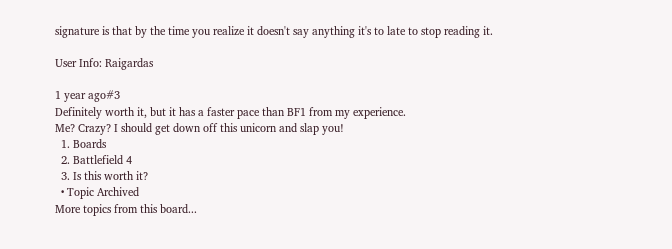signature is that by the time you realize it doesn't say anything it's to late to stop reading it.

User Info: Raigardas

1 year ago#3
Definitely worth it, but it has a faster pace than BF1 from my experience.
Me? Crazy? I should get down off this unicorn and slap you!
  1. Boards
  2. Battlefield 4
  3. Is this worth it?
  • Topic Archived
More topics from this board...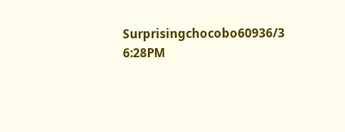Surprisingchocobo60936/3 6:28PM